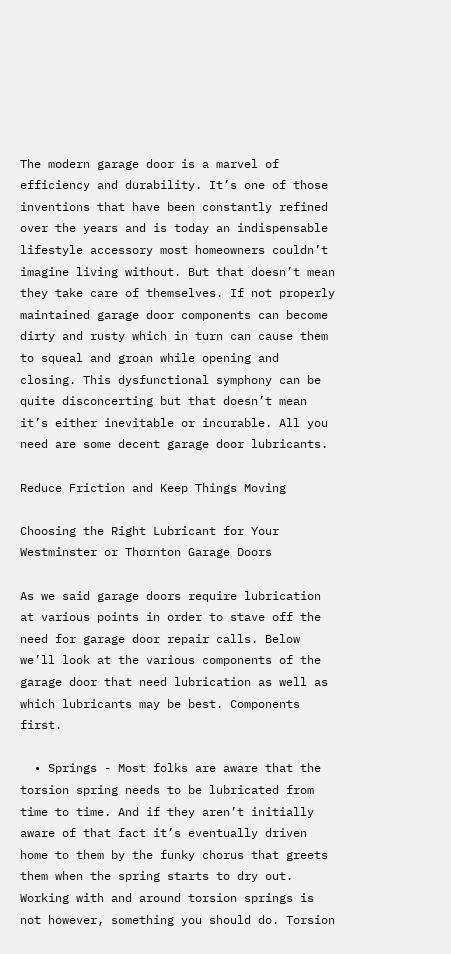The modern garage door is a marvel of efficiency and durability. It’s one of those inventions that have been constantly refined over the years and is today an indispensable lifestyle accessory most homeowners couldn’t imagine living without. But that doesn’t mean they take care of themselves. If not properly maintained garage door components can become dirty and rusty which in turn can cause them to squeal and groan while opening and closing. This dysfunctional symphony can be quite disconcerting but that doesn’t mean it’s either inevitable or incurable. All you need are some decent garage door lubricants.

Reduce Friction and Keep Things Moving

Choosing the Right Lubricant for Your Westminster or Thornton Garage Doors

As we said garage doors require lubrication at various points in order to stave off the need for garage door repair calls. Below we’ll look at the various components of the garage door that need lubrication as well as which lubricants may be best. Components first.

  • Springs - Most folks are aware that the torsion spring needs to be lubricated from time to time. And if they aren’t initially aware of that fact it’s eventually driven home to them by the funky chorus that greets them when the spring starts to dry out. Working with and around torsion springs is not however, something you should do. Torsion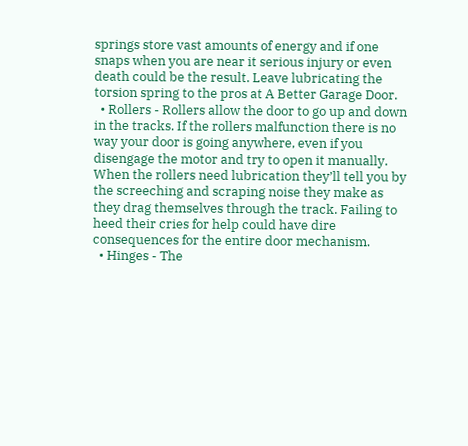springs store vast amounts of energy and if one snaps when you are near it serious injury or even death could be the result. Leave lubricating the torsion spring to the pros at A Better Garage Door.
  • Rollers - Rollers allow the door to go up and down in the tracks. If the rollers malfunction there is no way your door is going anywhere, even if you disengage the motor and try to open it manually. When the rollers need lubrication they’ll tell you by the screeching and scraping noise they make as they drag themselves through the track. Failing to heed their cries for help could have dire consequences for the entire door mechanism.
  • Hinges - The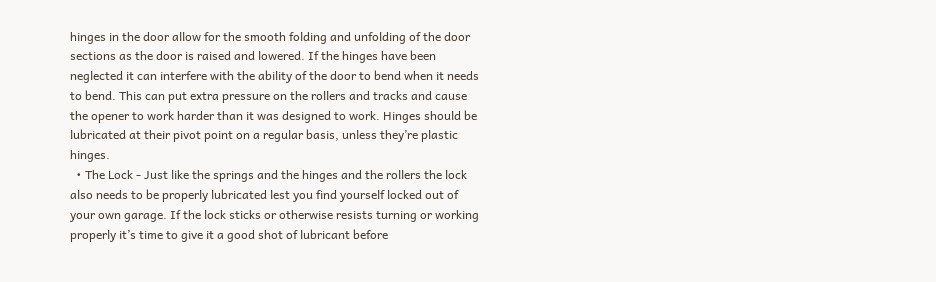hinges in the door allow for the smooth folding and unfolding of the door sections as the door is raised and lowered. If the hinges have been neglected it can interfere with the ability of the door to bend when it needs to bend. This can put extra pressure on the rollers and tracks and cause the opener to work harder than it was designed to work. Hinges should be lubricated at their pivot point on a regular basis, unless they’re plastic hinges.
  • The Lock - Just like the springs and the hinges and the rollers the lock also needs to be properly lubricated lest you find yourself locked out of your own garage. If the lock sticks or otherwise resists turning or working properly it’s time to give it a good shot of lubricant before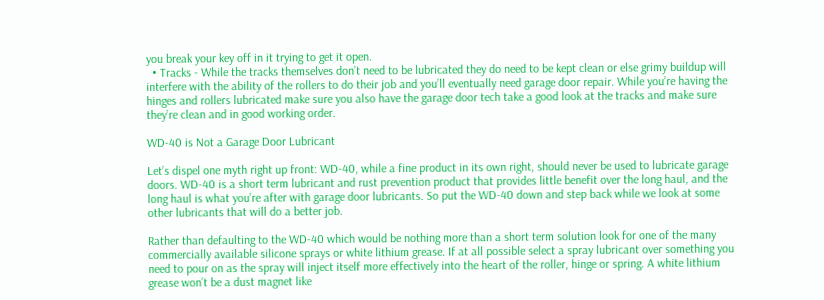you break your key off in it trying to get it open.
  • Tracks - While the tracks themselves don’t need to be lubricated they do need to be kept clean or else grimy buildup will interfere with the ability of the rollers to do their job and you’ll eventually need garage door repair. While you’re having the hinges and rollers lubricated make sure you also have the garage door tech take a good look at the tracks and make sure they’re clean and in good working order.

WD-40 is Not a Garage Door Lubricant

Let’s dispel one myth right up front: WD-40, while a fine product in its own right, should never be used to lubricate garage doors. WD-40 is a short term lubricant and rust prevention product that provides little benefit over the long haul, and the long haul is what you’re after with garage door lubricants. So put the WD-40 down and step back while we look at some other lubricants that will do a better job.

Rather than defaulting to the WD-40 which would be nothing more than a short term solution look for one of the many commercially available silicone sprays or white lithium grease. If at all possible select a spray lubricant over something you need to pour on as the spray will inject itself more effectively into the heart of the roller, hinge or spring. A white lithium grease won’t be a dust magnet like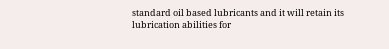standard oil based lubricants and it will retain its lubrication abilities for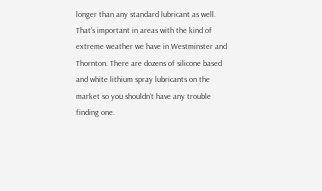longer than any standard lubricant as well. That’s important in areas with the kind of extreme weather we have in Westminster and Thornton. There are dozens of silicone based and white lithium spray lubricants on the market so you shouldn’t have any trouble finding one.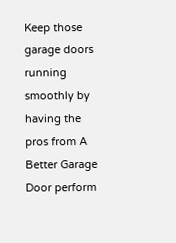Keep those garage doors running smoothly by having the pros from A Better Garage Door perform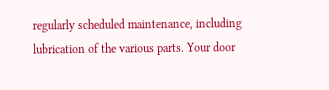regularly scheduled maintenance, including lubrication of the various parts. Your door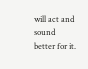will act and sound better for it.